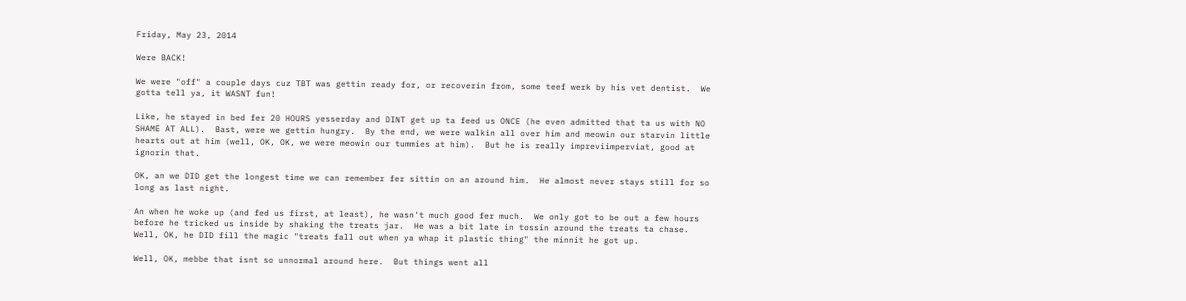Friday, May 23, 2014

Were BACK!

We were "off" a couple days cuz TBT was gettin ready for, or recoverin from, some teef werk by his vet dentist.  We gotta tell ya, it WASNT fun!

Like, he stayed in bed fer 20 HOURS yesserday and DINT get up ta feed us ONCE (he even admitted that ta us with NO SHAME AT ALL).  Bast, were we gettin hungry.  By the end, we were walkin all over him and meowin our starvin little hearts out at him (well, OK, OK, we were meowin our tummies at him).  But he is really impreviimperviat, good at ignorin that.

OK, an we DID get the longest time we can remember fer sittin on an around him.  He almost never stays still for so long as last night.

An when he woke up (and fed us first, at least), he wasn't much good fer much.  We only got to be out a few hours before he tricked us inside by shaking the treats jar.  He was a bit late in tossin around the treats ta chase.  Well, OK, he DID fill the magic "treats fall out when ya whap it plastic thing" the minnit he got up.

Well, OK, mebbe that isnt so unnormal around here.  But things went all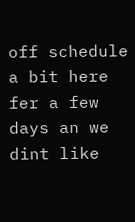off schedule a bit here fer a few days an we dint like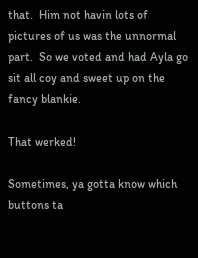that.  Him not havin lots of pictures of us was the unnormal part.  So we voted and had Ayla go sit all coy and sweet up on the fancy blankie.

That werked!

Sometimes, ya gotta know which buttons ta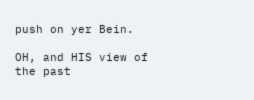push on yer Bein.

OH, and HIS view of the past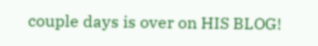couple days is over on HIS BLOG!